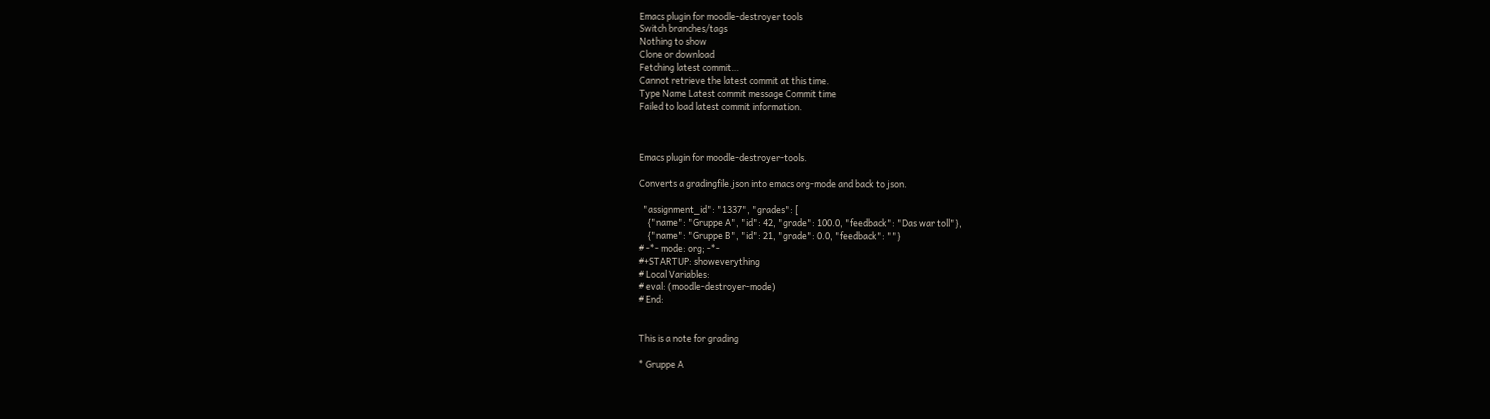Emacs plugin for moodle-destroyer tools
Switch branches/tags
Nothing to show
Clone or download
Fetching latest commit…
Cannot retrieve the latest commit at this time.
Type Name Latest commit message Commit time
Failed to load latest commit information.



Emacs plugin for moodle-destroyer-tools.

Converts a gradingfile.json into emacs org-mode and back to json.

  "assignment_id": "1337", "grades": [
    {"name": "Gruppe A", "id": 42, "grade": 100.0, "feedback": "Das war toll"},
    {"name": "Gruppe B", "id": 21, "grade": 0.0, "feedback": ""}
# -*- mode: org; -*-
#+STARTUP: showeverything
# Local Variables:
# eval: (moodle-destroyer-mode)
# End:


This is a note for grading

* Gruppe A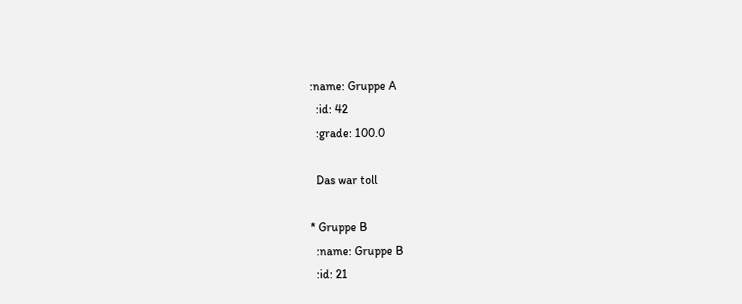:name: Gruppe A
  :id: 42
  :grade: 100.0

  Das war toll

* Gruppe B
  :name: Gruppe B
  :id: 21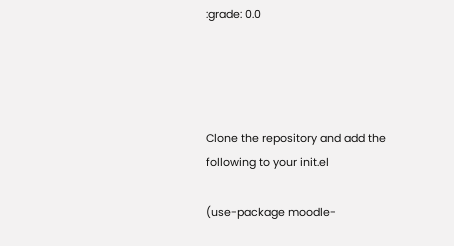:grade: 0.0




Clone the repository and add the following to your init.el

(use-package moodle-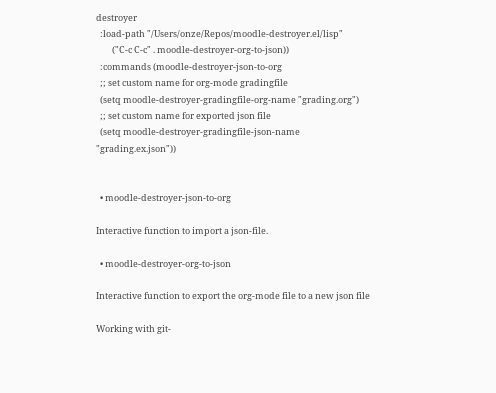destroyer
  :load-path "/Users/onze/Repos/moodle-destroyer.el/lisp"
        ("C-c C-c" . moodle-destroyer-org-to-json))
  :commands (moodle-destroyer-json-to-org
  ;; set custom name for org-mode gradingfile
  (setq moodle-destroyer-gradingfile-org-name "grading.org")
  ;; set custom name for exported json file
  (setq moodle-destroyer-gradingfile-json-name "grading.ex.json"))


  • moodle-destroyer-json-to-org

Interactive function to import a json-file.

  • moodle-destroyer-org-to-json

Interactive function to export the org-mode file to a new json file

Working with git-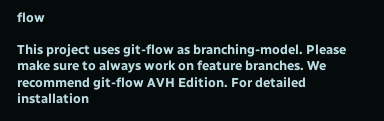flow

This project uses git-flow as branching-model. Please make sure to always work on feature branches. We recommend git-flow AVH Edition. For detailed installation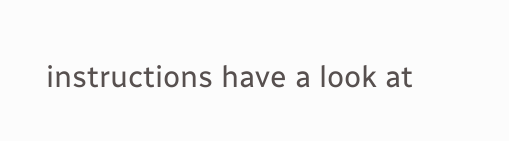instructions have a look at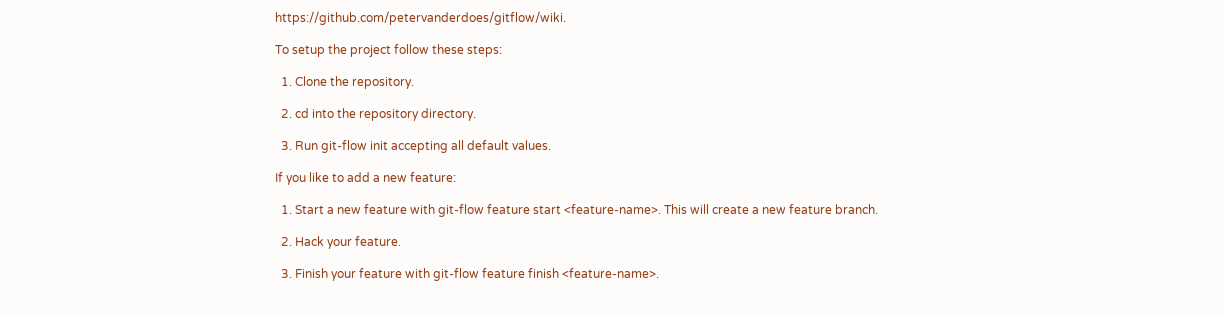https://github.com/petervanderdoes/gitflow/wiki.

To setup the project follow these steps:

  1. Clone the repository.

  2. cd into the repository directory.

  3. Run git-flow init accepting all default values.

If you like to add a new feature:

  1. Start a new feature with git-flow feature start <feature-name>. This will create a new feature branch.

  2. Hack your feature.

  3. Finish your feature with git-flow feature finish <feature-name>.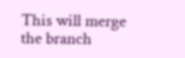This will merge the branch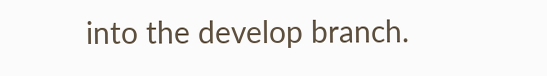into the develop branch.